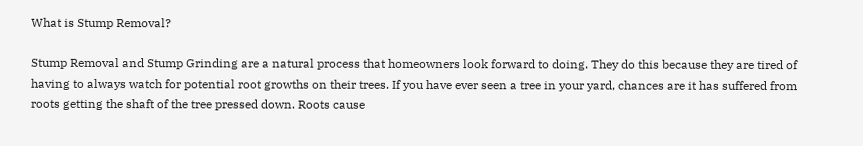What is Stump Removal?

Stump Removal and Stump Grinding are a natural process that homeowners look forward to doing. They do this because they are tired of having to always watch for potential root growths on their trees. If you have ever seen a tree in your yard, chances are it has suffered from roots getting the shaft of the tree pressed down. Roots cause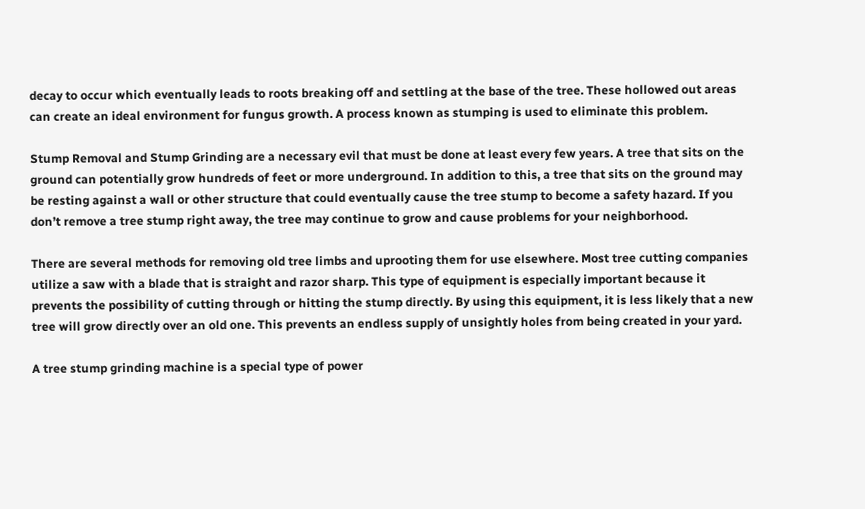decay to occur which eventually leads to roots breaking off and settling at the base of the tree. These hollowed out areas can create an ideal environment for fungus growth. A process known as stumping is used to eliminate this problem.

Stump Removal and Stump Grinding are a necessary evil that must be done at least every few years. A tree that sits on the ground can potentially grow hundreds of feet or more underground. In addition to this, a tree that sits on the ground may be resting against a wall or other structure that could eventually cause the tree stump to become a safety hazard. If you don’t remove a tree stump right away, the tree may continue to grow and cause problems for your neighborhood.

There are several methods for removing old tree limbs and uprooting them for use elsewhere. Most tree cutting companies utilize a saw with a blade that is straight and razor sharp. This type of equipment is especially important because it prevents the possibility of cutting through or hitting the stump directly. By using this equipment, it is less likely that a new tree will grow directly over an old one. This prevents an endless supply of unsightly holes from being created in your yard.

A tree stump grinding machine is a special type of power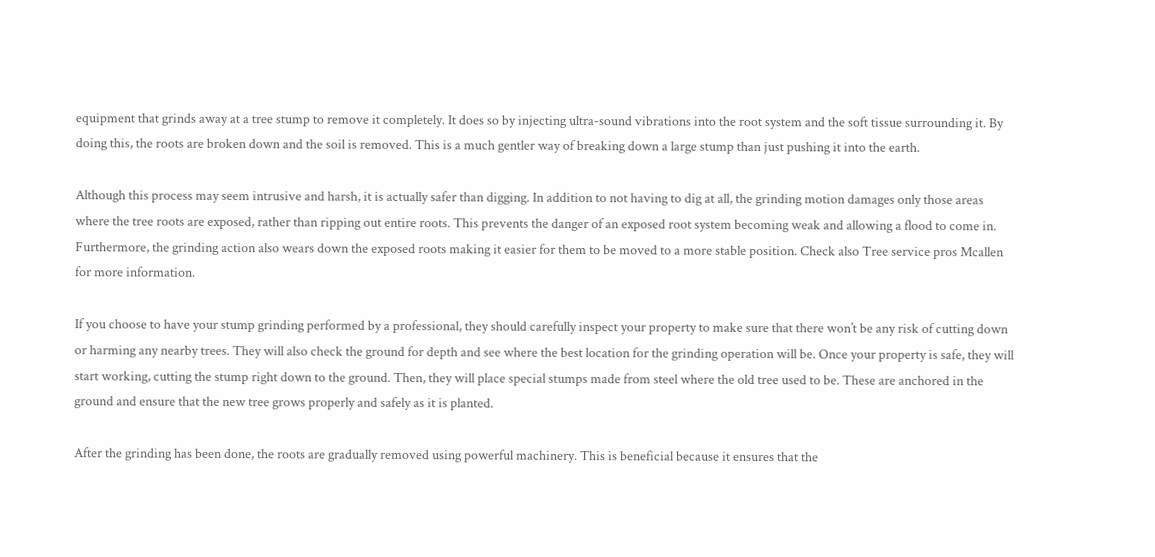equipment that grinds away at a tree stump to remove it completely. It does so by injecting ultra-sound vibrations into the root system and the soft tissue surrounding it. By doing this, the roots are broken down and the soil is removed. This is a much gentler way of breaking down a large stump than just pushing it into the earth.

Although this process may seem intrusive and harsh, it is actually safer than digging. In addition to not having to dig at all, the grinding motion damages only those areas where the tree roots are exposed, rather than ripping out entire roots. This prevents the danger of an exposed root system becoming weak and allowing a flood to come in. Furthermore, the grinding action also wears down the exposed roots making it easier for them to be moved to a more stable position. Check also Tree service pros Mcallen for more information.

If you choose to have your stump grinding performed by a professional, they should carefully inspect your property to make sure that there won’t be any risk of cutting down or harming any nearby trees. They will also check the ground for depth and see where the best location for the grinding operation will be. Once your property is safe, they will start working, cutting the stump right down to the ground. Then, they will place special stumps made from steel where the old tree used to be. These are anchored in the ground and ensure that the new tree grows properly and safely as it is planted.

After the grinding has been done, the roots are gradually removed using powerful machinery. This is beneficial because it ensures that the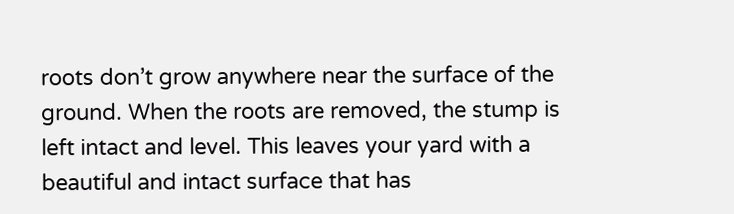roots don’t grow anywhere near the surface of the ground. When the roots are removed, the stump is left intact and level. This leaves your yard with a beautiful and intact surface that has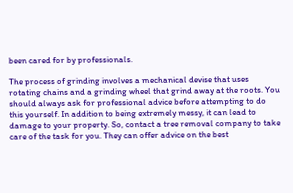been cared for by professionals.

The process of grinding involves a mechanical devise that uses rotating chains and a grinding wheel that grind away at the roots. You should always ask for professional advice before attempting to do this yourself. In addition to being extremely messy, it can lead to damage to your property. So, contact a tree removal company to take care of the task for you. They can offer advice on the best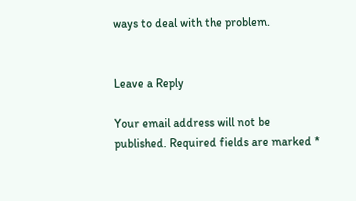ways to deal with the problem.


Leave a Reply

Your email address will not be published. Required fields are marked *